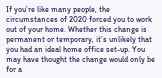If you’re like many people, the circumstances of 2020 forced you to work out of your home. Whether this change is permanent or temporary, it’s unlikely that you had an ideal home office set-up. You may have thought the change would only be for a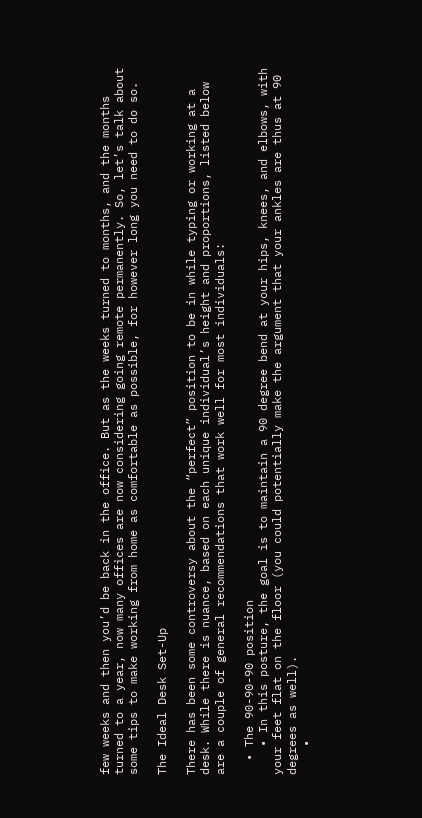few weeks and then you’d be back in the office. But as the weeks turned to months, and the months turned to a year, now many offices are now considering going remote permanently. So, let’s talk about some tips to make working from home as comfortable as possible, for however long you need to do so.

The Ideal Desk Set-Up

There has been some controversy about the “perfect” position to be in while typing or working at a desk. While there is nuance, based on each unique individual’s height and proportions, listed below are a couple of general recommendations that work well for most individuals:

  • The 90-90-90 position
    • In this posture, the goal is to maintain a 90 degree bend at your hips, knees, and elbows, with your feet flat on the floor (you could potentially make the argument that your ankles are thus at 90 degrees as well).
    •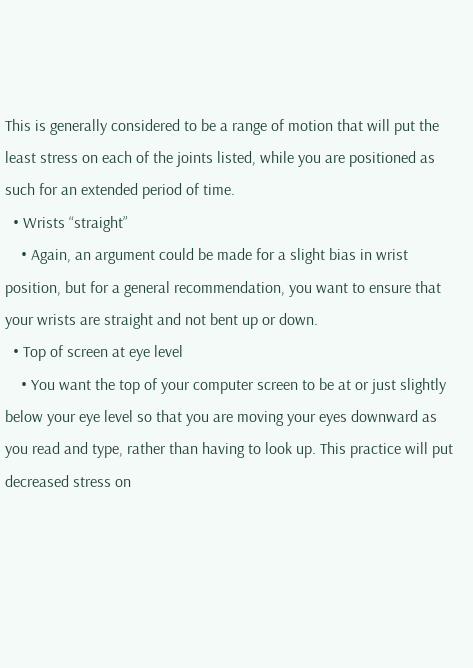This is generally considered to be a range of motion that will put the least stress on each of the joints listed, while you are positioned as such for an extended period of time.
  • Wrists “straight”
    • Again, an argument could be made for a slight bias in wrist position, but for a general recommendation, you want to ensure that your wrists are straight and not bent up or down.
  • Top of screen at eye level
    • You want the top of your computer screen to be at or just slightly below your eye level so that you are moving your eyes downward as you read and type, rather than having to look up. This practice will put decreased stress on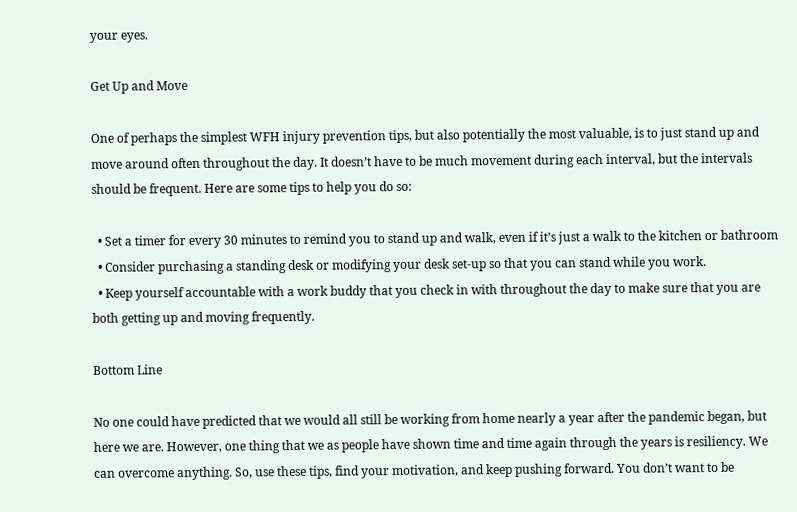your eyes.

Get Up and Move

One of perhaps the simplest WFH injury prevention tips, but also potentially the most valuable, is to just stand up and move around often throughout the day. It doesn’t have to be much movement during each interval, but the intervals should be frequent. Here are some tips to help you do so:

  • Set a timer for every 30 minutes to remind you to stand up and walk, even if it’s just a walk to the kitchen or bathroom
  • Consider purchasing a standing desk or modifying your desk set-up so that you can stand while you work.
  • Keep yourself accountable with a work buddy that you check in with throughout the day to make sure that you are both getting up and moving frequently.

Bottom Line

No one could have predicted that we would all still be working from home nearly a year after the pandemic began, but here we are. However, one thing that we as people have shown time and time again through the years is resiliency. We can overcome anything. So, use these tips, find your motivation, and keep pushing forward. You don’t want to be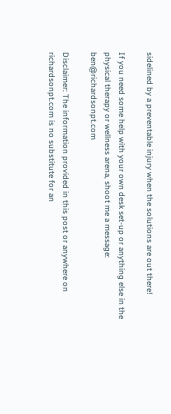sidelined by a preventable injury when the solutions are out there!

If you need some help with your own desk set-up or anything else in the physical therapy or wellness arena, shoot me a message: ben@richardsonpt.com

Disclaimer: The information provided in this post or anywhere on richardsonpt.com is no substitute for an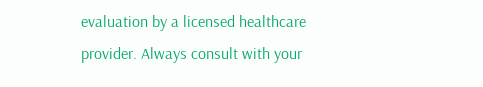evaluation by a licensed healthcare provider. Always consult with your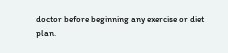doctor before beginning any exercise or diet plan.